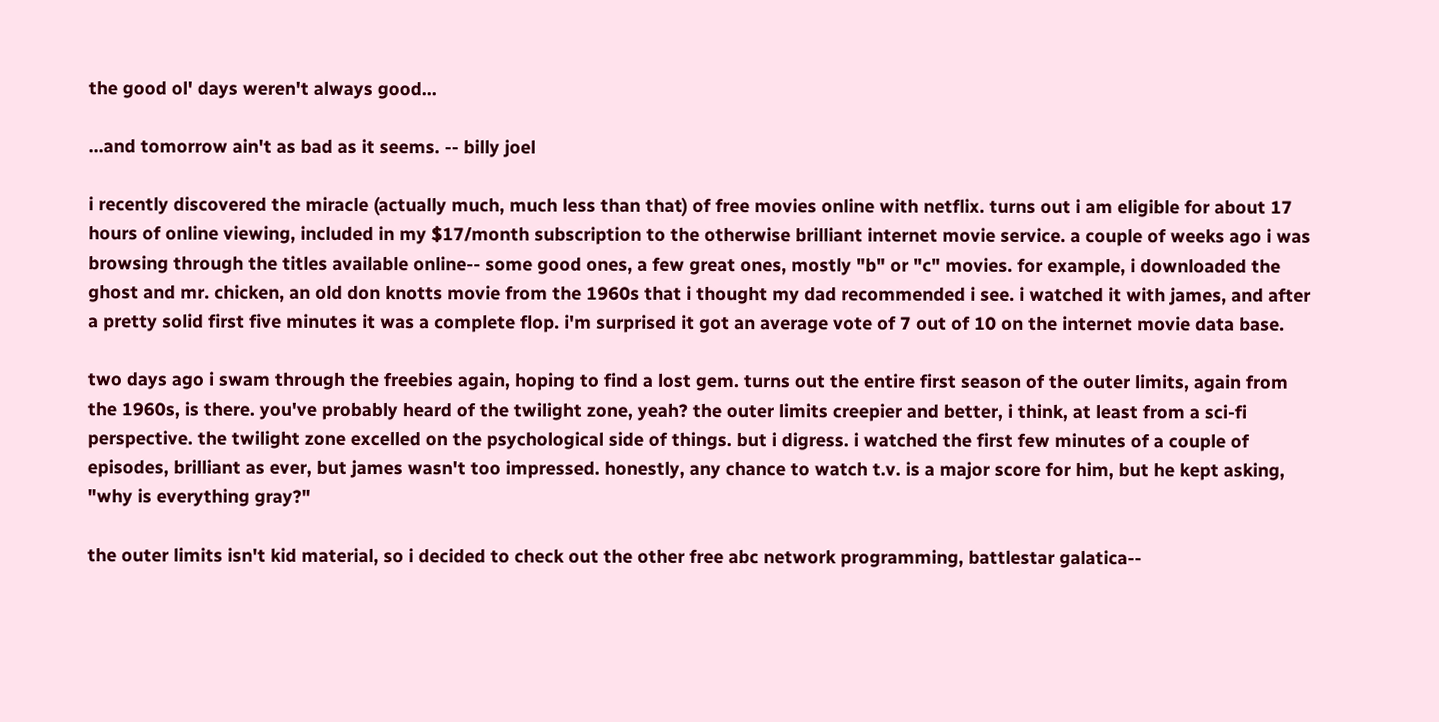the good ol' days weren't always good...

...and tomorrow ain't as bad as it seems. -- billy joel

i recently discovered the miracle (actually much, much less than that) of free movies online with netflix. turns out i am eligible for about 17 hours of online viewing, included in my $17/month subscription to the otherwise brilliant internet movie service. a couple of weeks ago i was browsing through the titles available online-- some good ones, a few great ones, mostly "b" or "c" movies. for example, i downloaded the ghost and mr. chicken, an old don knotts movie from the 1960s that i thought my dad recommended i see. i watched it with james, and after a pretty solid first five minutes it was a complete flop. i'm surprised it got an average vote of 7 out of 10 on the internet movie data base.

two days ago i swam through the freebies again, hoping to find a lost gem. turns out the entire first season of the outer limits, again from the 1960s, is there. you've probably heard of the twilight zone, yeah? the outer limits creepier and better, i think, at least from a sci-fi perspective. the twilight zone excelled on the psychological side of things. but i digress. i watched the first few minutes of a couple of episodes, brilliant as ever, but james wasn't too impressed. honestly, any chance to watch t.v. is a major score for him, but he kept asking, "why is everything gray?"

the outer limits isn't kid material, so i decided to check out the other free abc network programming, battlestar galatica--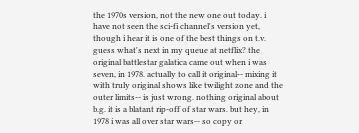the 1970s version, not the new one out today. i have not seen the sci-fi channel's version yet, though i hear it is one of the best things on t.v. guess what's next in my queue at netflix? the original battlestar galatica came out when i was seven, in 1978. actually to call it original-- mixing it with truly original shows like twilight zone and the outer limits-- is just wrong. nothing original about b.g. it is a blatant rip-off of star wars. but hey, in 1978 i was all over star wars-- so copy or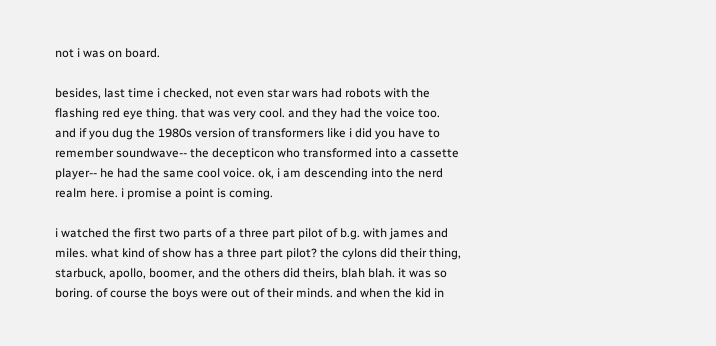not i was on board.

besides, last time i checked, not even star wars had robots with the flashing red eye thing. that was very cool. and they had the voice too. and if you dug the 1980s version of transformers like i did you have to remember soundwave-- the decepticon who transformed into a cassette player-- he had the same cool voice. ok, i am descending into the nerd realm here. i promise a point is coming.

i watched the first two parts of a three part pilot of b.g. with james and miles. what kind of show has a three part pilot? the cylons did their thing, starbuck, apollo, boomer, and the others did theirs, blah blah. it was so boring. of course the boys were out of their minds. and when the kid in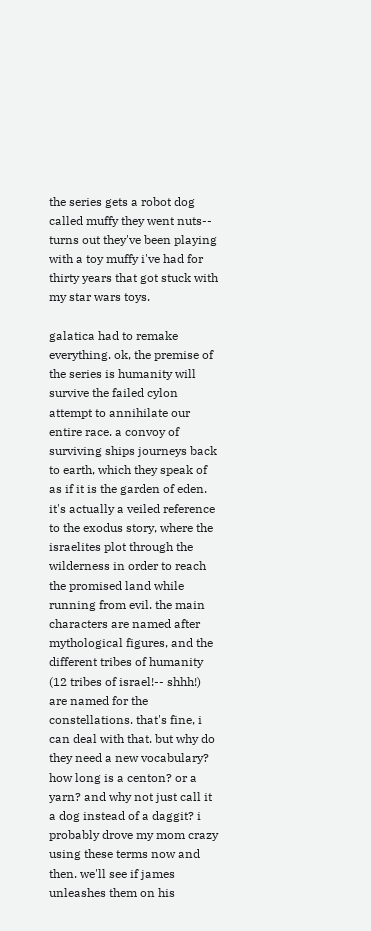the series gets a robot dog called muffy they went nuts-- turns out they've been playing with a toy muffy i've had for thirty years that got stuck with my star wars toys.

galatica had to remake everything. ok, the premise of the series is humanity will survive the failed cylon attempt to annihilate our entire race. a convoy of surviving ships journeys back to earth, which they speak of as if it is the garden of eden. it's actually a veiled reference to the exodus story, where the israelites plot through the wilderness in order to reach the promised land while running from evil. the main characters are named after mythological figures, and the different tribes of humanity (12 tribes of israel!-- shhh!) are named for the constellations. that's fine, i can deal with that. but why do they need a new vocabulary? how long is a centon? or a yarn? and why not just call it a dog instead of a daggit? i probably drove my mom crazy using these terms now and then. we'll see if james unleashes them on his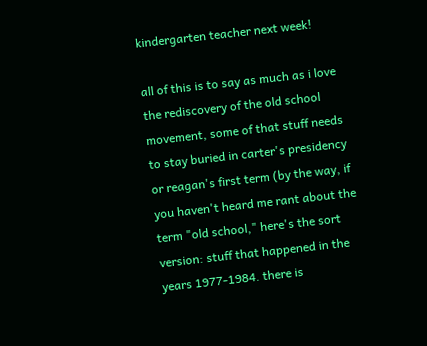kindergarten teacher next week!

all of this is to say as much as i love the rediscovery of the old school movement, some of that stuff needs to stay buried in carter's presidency or reagan's first term (by the way, if you haven't heard me rant about the term "old school," here's the sort version: stuff that happened in the years 1977-1984. there is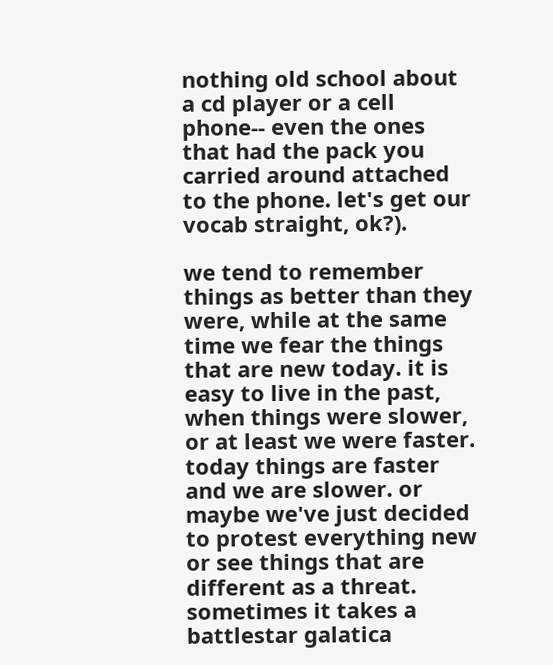nothing old school about a cd player or a cell phone-- even the ones that had the pack you carried around attached to the phone. let's get our vocab straight, ok?).

we tend to remember things as better than they were, while at the same time we fear the things that are new today. it is easy to live in the past, when things were slower, or at least we were faster. today things are faster and we are slower. or maybe we've just decided to protest everything new or see things that are different as a threat. sometimes it takes a battlestar galatica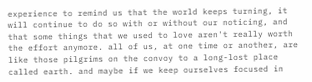experience to remind us that the world keeps turning, it will continue to do so with or without our noticing, and that some things that we used to love aren't really worth the effort anymore. all of us, at one time or another, are like those pilgrims on the convoy to a long-lost place called earth. and maybe if we keep ourselves focused in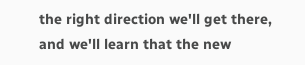the right direction we'll get there, and we'll learn that the new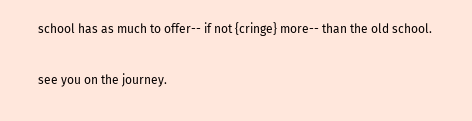school has as much to offer-- if not {cringe} more-- than the old school.

see you on the journey.